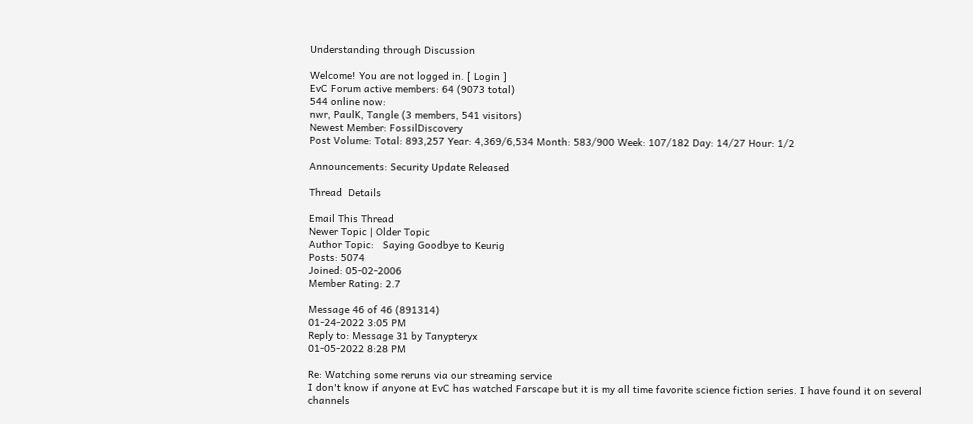Understanding through Discussion

Welcome! You are not logged in. [ Login ]
EvC Forum active members: 64 (9073 total)
544 online now:
nwr, PaulK, Tangle (3 members, 541 visitors)
Newest Member: FossilDiscovery
Post Volume: Total: 893,257 Year: 4,369/6,534 Month: 583/900 Week: 107/182 Day: 14/27 Hour: 1/2

Announcements: Security Update Released

Thread  Details

Email This Thread
Newer Topic | Older Topic
Author Topic:   Saying Goodbye to Keurig
Posts: 5074
Joined: 05-02-2006
Member Rating: 2.7

Message 46 of 46 (891314)
01-24-2022 3:05 PM
Reply to: Message 31 by Tanypteryx
01-05-2022 8:28 PM

Re: Watching some reruns via our streaming service
I don't know if anyone at EvC has watched Farscape but it is my all time favorite science fiction series. I have found it on several channels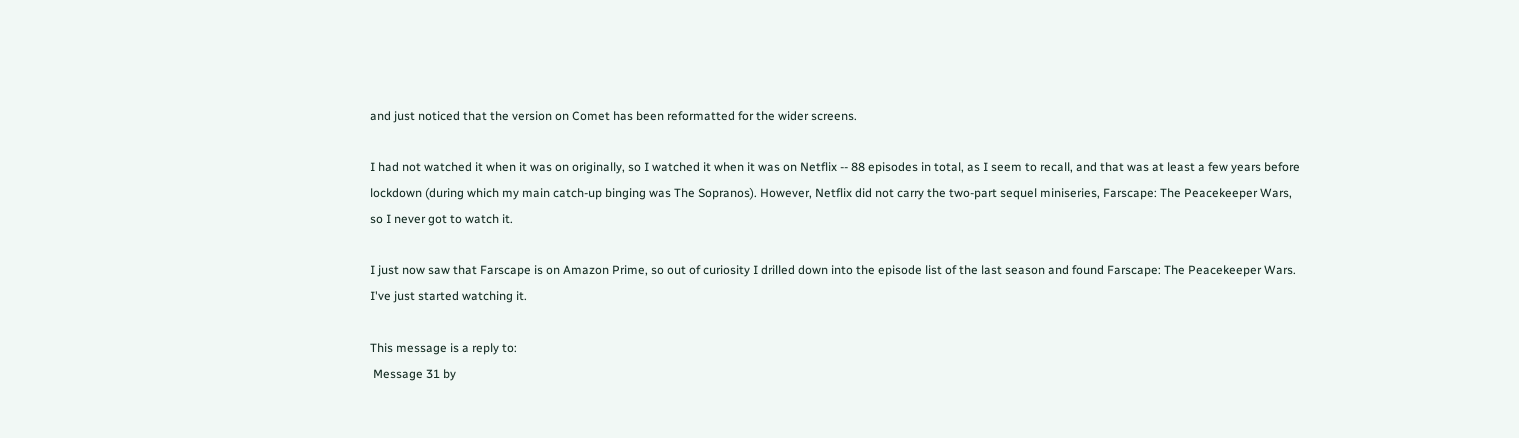and just noticed that the version on Comet has been reformatted for the wider screens.

I had not watched it when it was on originally, so I watched it when it was on Netflix -- 88 episodes in total, as I seem to recall, and that was at least a few years before lockdown (during which my main catch-up binging was The Sopranos). However, Netflix did not carry the two-part sequel miniseries, Farscape: The Peacekeeper Wars, so I never got to watch it.

I just now saw that Farscape is on Amazon Prime, so out of curiosity I drilled down into the episode list of the last season and found Farscape: The Peacekeeper Wars. I've just started watching it.

This message is a reply to:
 Message 31 by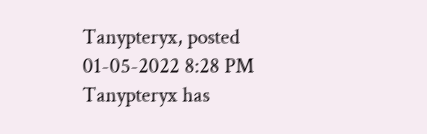Tanypteryx, posted 01-05-2022 8:28 PM Tanypteryx has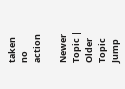taken no action

Newer Topic | Older Topic
Jump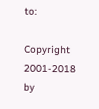to:

Copyright 2001-2018 by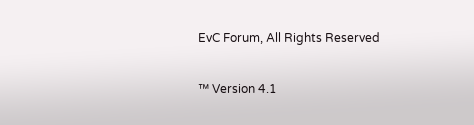EvC Forum, All Rights Reserved

™ Version 4.1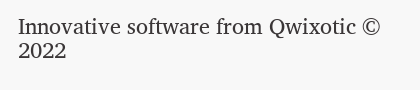Innovative software from Qwixotic © 2022